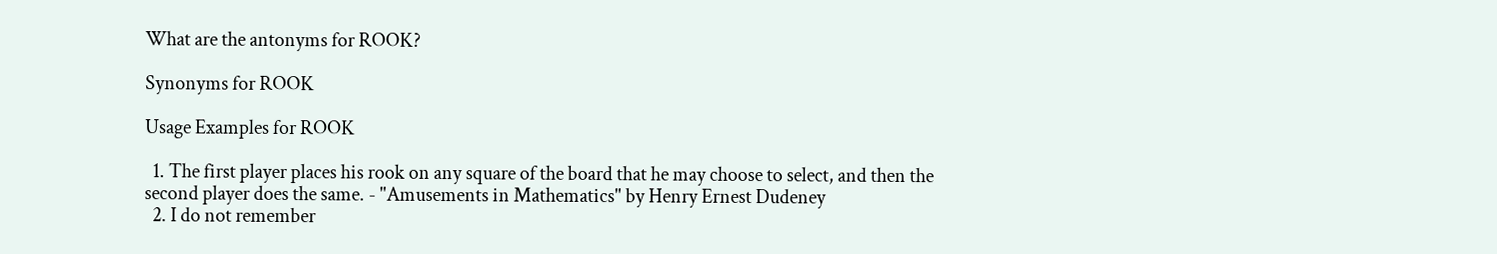What are the antonyms for ROOK?

Synonyms for ROOK

Usage Examples for ROOK

  1. The first player places his rook on any square of the board that he may choose to select, and then the second player does the same. - "Amusements in Mathematics" by Henry Ernest Dudeney
  2. I do not remember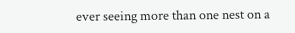ever seeing more than one nest on a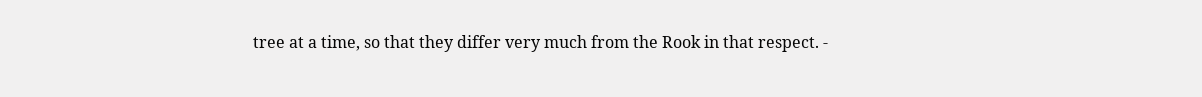tree at a time, so that they differ very much from the Rook in that respect. -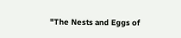"The Nests and Eggs of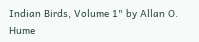Indian Birds, Volume 1" by Allan O. Hume